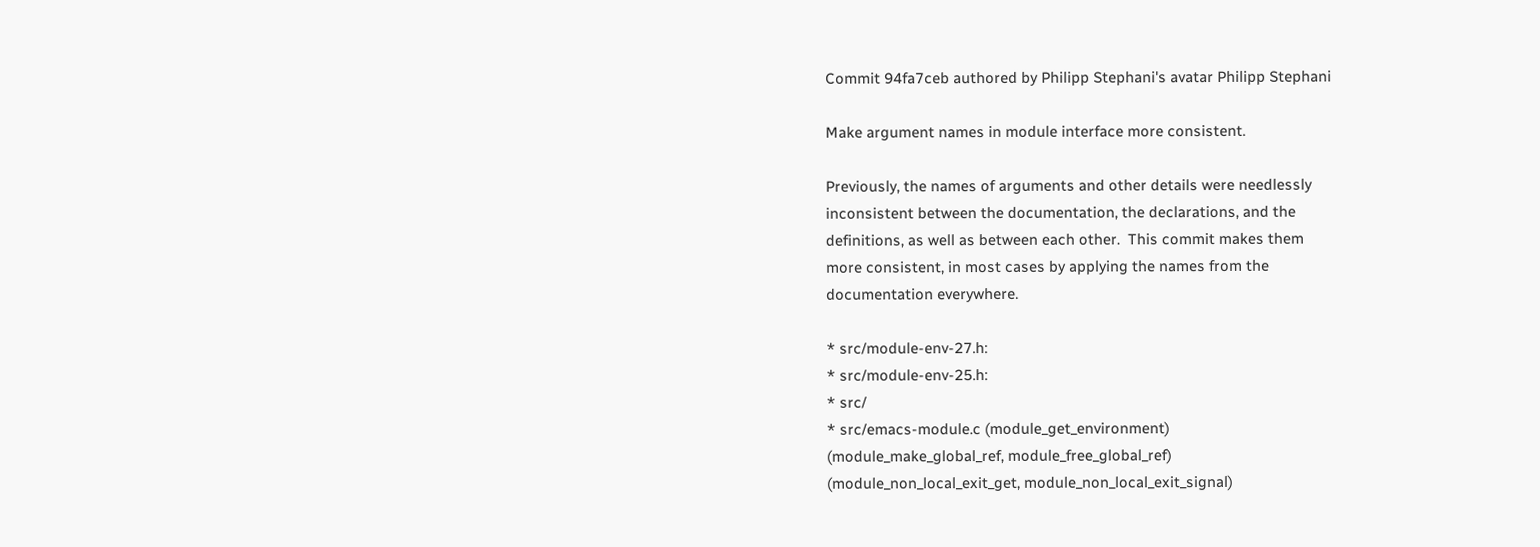Commit 94fa7ceb authored by Philipp Stephani's avatar Philipp Stephani

Make argument names in module interface more consistent.

Previously, the names of arguments and other details were needlessly
inconsistent between the documentation, the declarations, and the
definitions, as well as between each other.  This commit makes them
more consistent, in most cases by applying the names from the
documentation everywhere.

* src/module-env-27.h:
* src/module-env-25.h:
* src/
* src/emacs-module.c (module_get_environment)
(module_make_global_ref, module_free_global_ref)
(module_non_local_exit_get, module_non_local_exit_signal)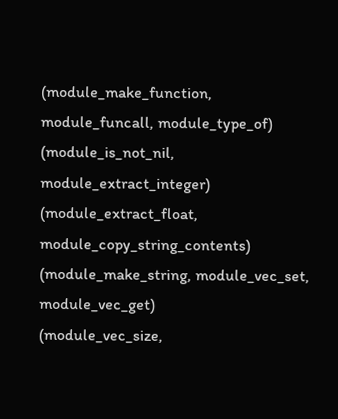(module_make_function, module_funcall, module_type_of)
(module_is_not_nil, module_extract_integer)
(module_extract_float, module_copy_string_contents)
(module_make_string, module_vec_set, module_vec_get)
(module_vec_size,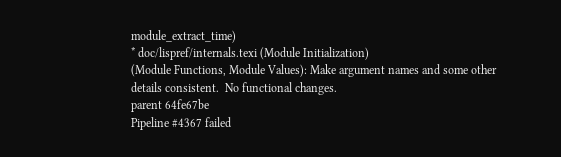module_extract_time)
* doc/lispref/internals.texi (Module Initialization)
(Module Functions, Module Values): Make argument names and some other
details consistent.  No functional changes.
parent 64fe67be
Pipeline #4367 failed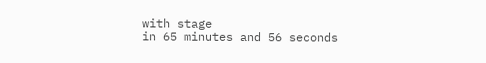with stage
in 65 minutes and 56 seconds